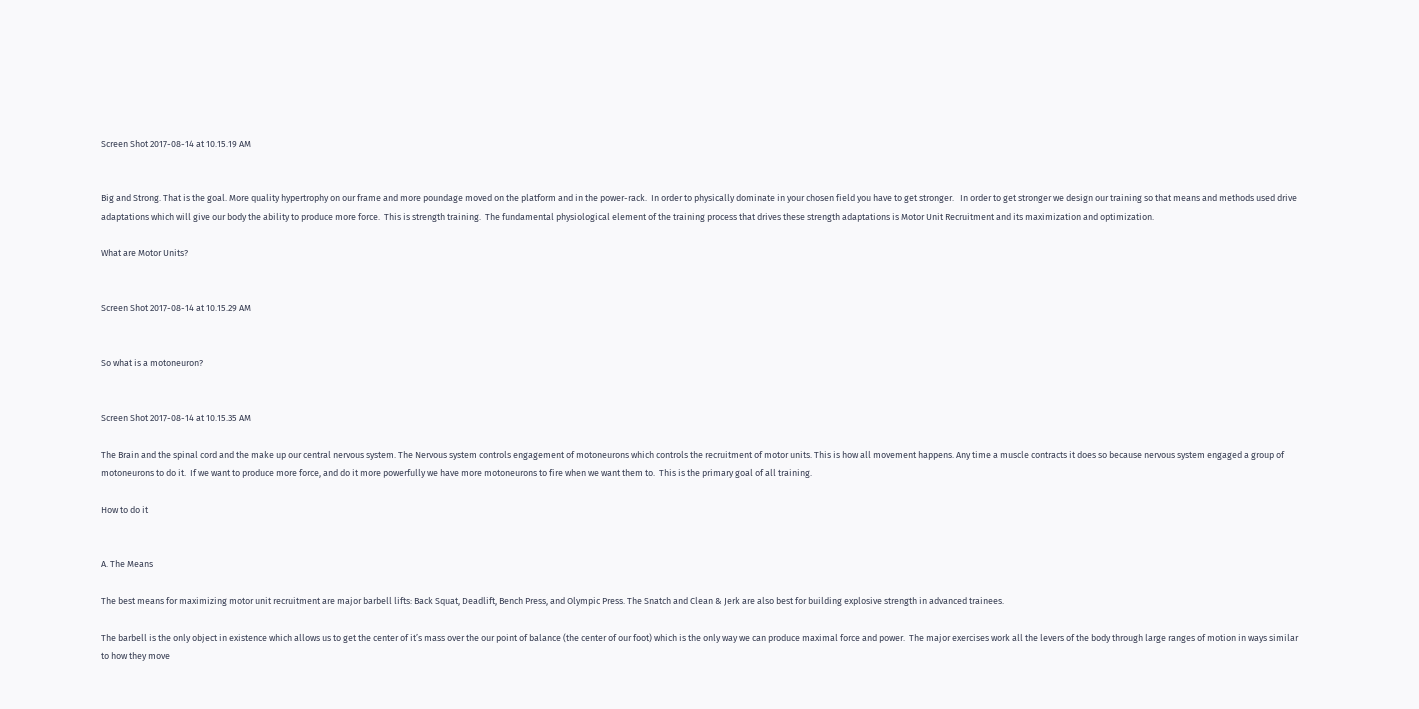Screen Shot 2017-08-14 at 10.15.19 AM


Big and Strong. That is the goal. More quality hypertrophy on our frame and more poundage moved on the platform and in the power-rack.  In order to physically dominate in your chosen field you have to get stronger.   In order to get stronger we design our training so that means and methods used drive adaptations which will give our body the ability to produce more force.  This is strength training.  The fundamental physiological element of the training process that drives these strength adaptations is Motor Unit Recruitment and its maximization and optimization.

What are Motor Units?


Screen Shot 2017-08-14 at 10.15.29 AM


So what is a motoneuron?


Screen Shot 2017-08-14 at 10.15.35 AM

The Brain and the spinal cord and the make up our central nervous system. The Nervous system controls engagement of motoneurons which controls the recruitment of motor units. This is how all movement happens. Any time a muscle contracts it does so because nervous system engaged a group of motoneurons to do it.  If we want to produce more force, and do it more powerfully we have more motoneurons to fire when we want them to.  This is the primary goal of all training.

How to do it


A. The Means

The best means for maximizing motor unit recruitment are major barbell lifts: Back Squat, Deadlift, Bench Press, and Olympic Press. The Snatch and Clean & Jerk are also best for building explosive strength in advanced trainees.

The barbell is the only object in existence which allows us to get the center of it’s mass over the our point of balance (the center of our foot) which is the only way we can produce maximal force and power.  The major exercises work all the levers of the body through large ranges of motion in ways similar to how they move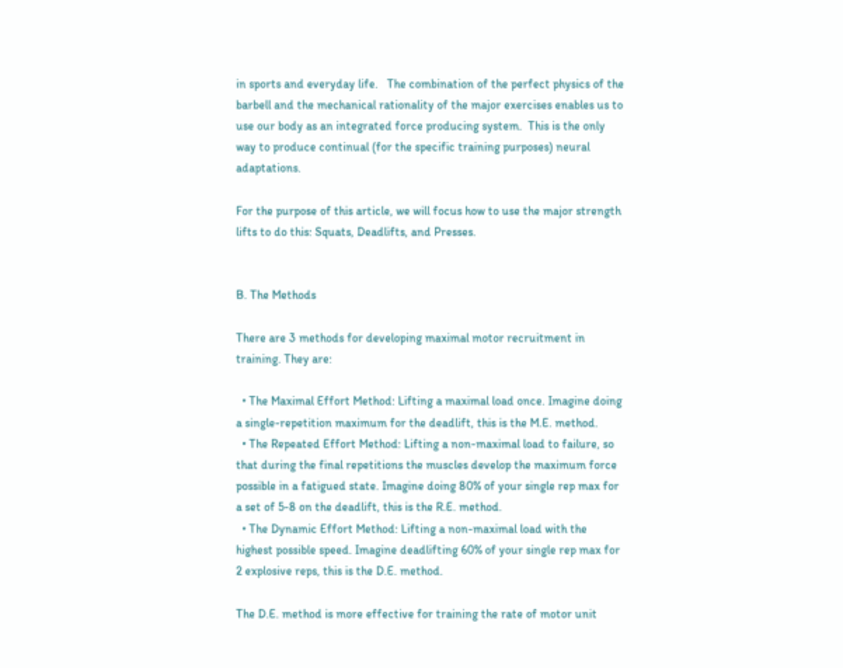in sports and everyday life.   The combination of the perfect physics of the barbell and the mechanical rationality of the major exercises enables us to use our body as an integrated force producing system.  This is the only way to produce continual (for the specific training purposes) neural adaptations.

For the purpose of this article, we will focus how to use the major strength lifts to do this: Squats, Deadlifts, and Presses.


B. The Methods

There are 3 methods for developing maximal motor recruitment in training. They are:

  • The Maximal Effort Method: Lifting a maximal load once. Imagine doing a single-repetition maximum for the deadlift, this is the M.E. method.
  • The Repeated Effort Method: Lifting a non-maximal load to failure, so that during the final repetitions the muscles develop the maximum force possible in a fatigued state. Imagine doing 80% of your single rep max for a set of 5-8 on the deadlift, this is the R.E. method.
  • The Dynamic Effort Method: Lifting a non-maximal load with the highest possible speed. Imagine deadlifting 60% of your single rep max for 2 explosive reps, this is the D.E. method.

The D.E. method is more effective for training the rate of motor unit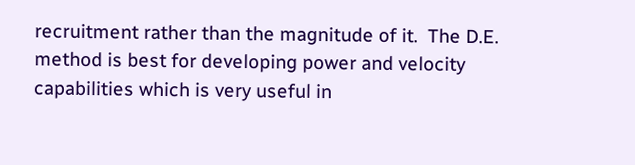recruitment rather than the magnitude of it.  The D.E. method is best for developing power and velocity capabilities which is very useful in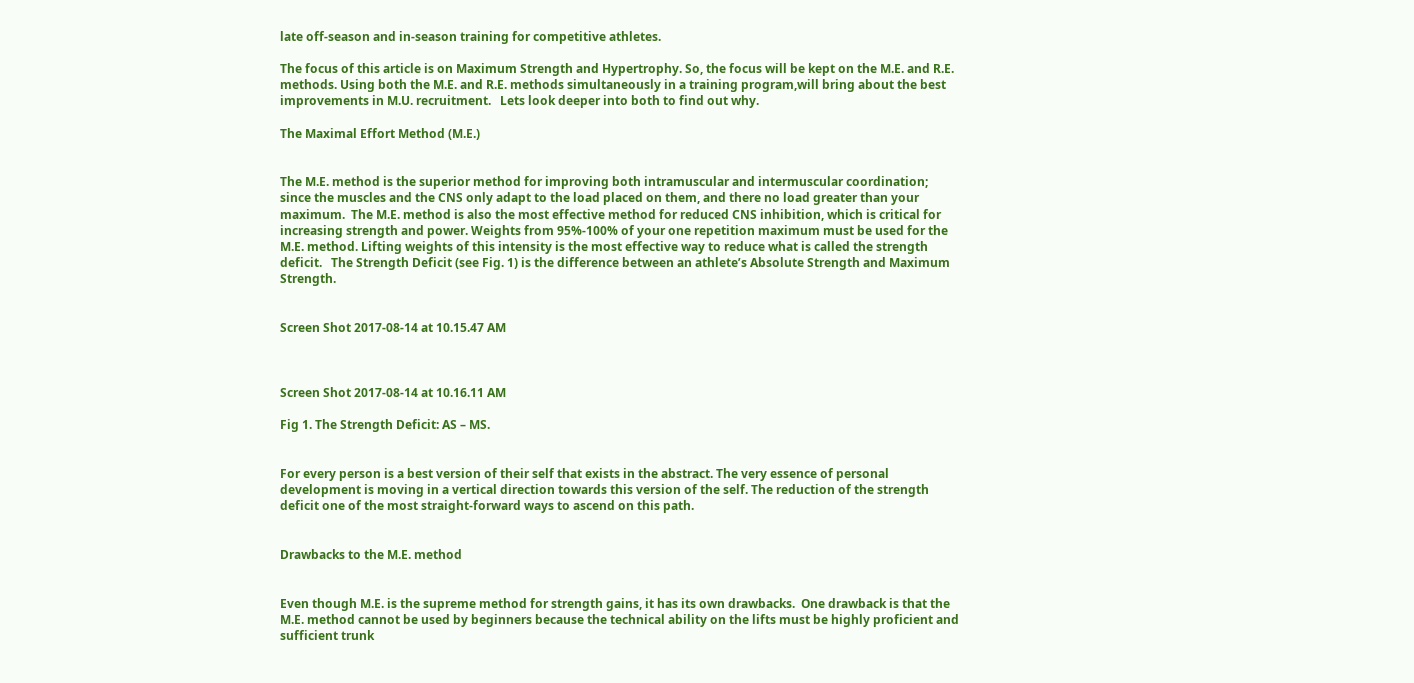late off-season and in-season training for competitive athletes.

The focus of this article is on Maximum Strength and Hypertrophy. So, the focus will be kept on the M.E. and R.E. methods. Using both the M.E. and R.E. methods simultaneously in a training program,will bring about the best improvements in M.U. recruitment.   Lets look deeper into both to find out why.

The Maximal Effort Method (M.E.)


The M.E. method is the superior method for improving both intramuscular and intermuscular coordination; since the muscles and the CNS only adapt to the load placed on them, and there no load greater than your maximum.  The M.E. method is also the most effective method for reduced CNS inhibition, which is critical for increasing strength and power. Weights from 95%-100% of your one repetition maximum must be used for the M.E. method. Lifting weights of this intensity is the most effective way to reduce what is called the strength deficit.   The Strength Deficit (see Fig. 1) is the difference between an athlete’s Absolute Strength and Maximum Strength.


Screen Shot 2017-08-14 at 10.15.47 AM



Screen Shot 2017-08-14 at 10.16.11 AM

Fig 1. The Strength Deficit: AS – MS.


For every person is a best version of their self that exists in the abstract. The very essence of personal development is moving in a vertical direction towards this version of the self. The reduction of the strength deficit one of the most straight-forward ways to ascend on this path.


Drawbacks to the M.E. method


Even though M.E. is the supreme method for strength gains, it has its own drawbacks.  One drawback is that the M.E. method cannot be used by beginners because the technical ability on the lifts must be highly proficient and sufficient trunk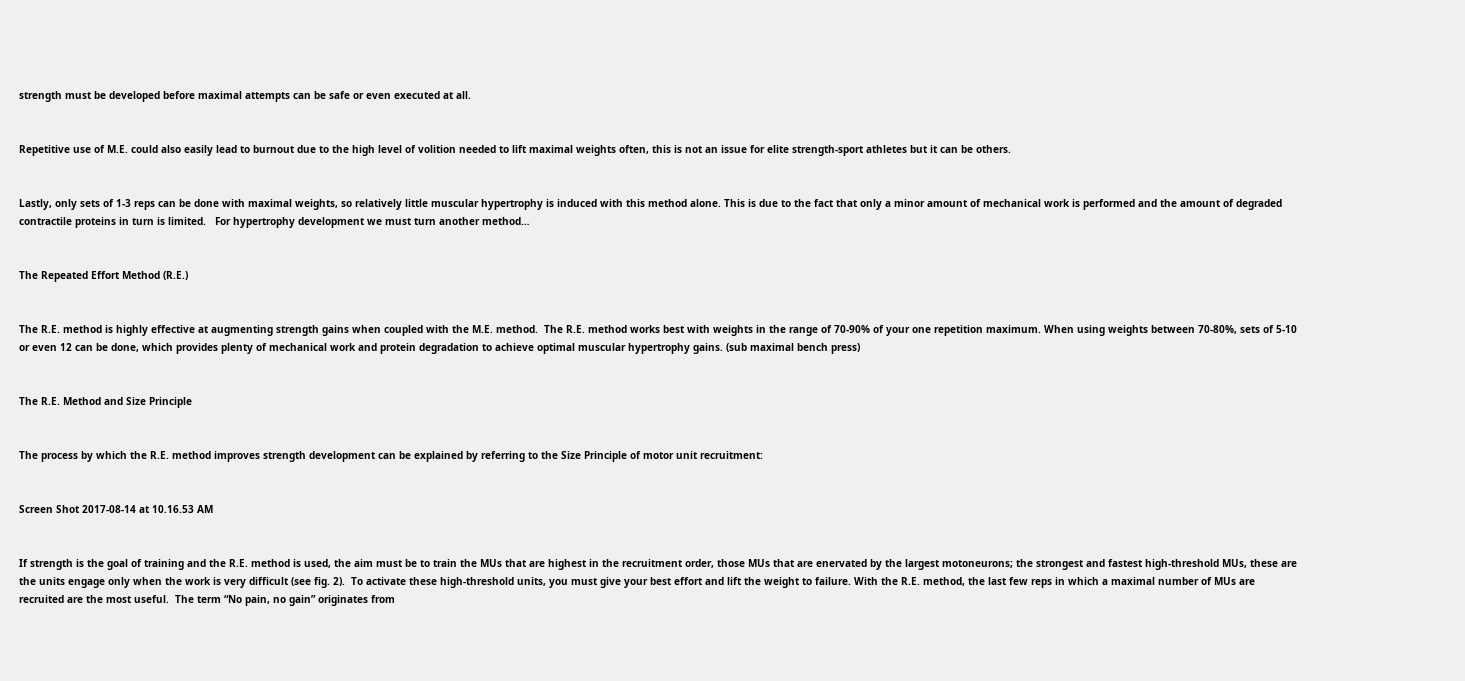strength must be developed before maximal attempts can be safe or even executed at all.


Repetitive use of M.E. could also easily lead to burnout due to the high level of volition needed to lift maximal weights often, this is not an issue for elite strength-sport athletes but it can be others.


Lastly, only sets of 1-3 reps can be done with maximal weights, so relatively little muscular hypertrophy is induced with this method alone. This is due to the fact that only a minor amount of mechanical work is performed and the amount of degraded contractile proteins in turn is limited.   For hypertrophy development we must turn another method…


The Repeated Effort Method (R.E.)


The R.E. method is highly effective at augmenting strength gains when coupled with the M.E. method.  The R.E. method works best with weights in the range of 70-90% of your one repetition maximum. When using weights between 70-80%, sets of 5-10 or even 12 can be done, which provides plenty of mechanical work and protein degradation to achieve optimal muscular hypertrophy gains. (sub maximal bench press)


The R.E. Method and Size Principle


The process by which the R.E. method improves strength development can be explained by referring to the Size Principle of motor unit recruitment:


Screen Shot 2017-08-14 at 10.16.53 AM


If strength is the goal of training and the R.E. method is used, the aim must be to train the MUs that are highest in the recruitment order, those MUs that are enervated by the largest motoneurons; the strongest and fastest high-threshold MUs, these are the units engage only when the work is very difficult (see fig. 2).  To activate these high-threshold units, you must give your best effort and lift the weight to failure. With the R.E. method, the last few reps in which a maximal number of MUs are recruited are the most useful.  The term “No pain, no gain” originates from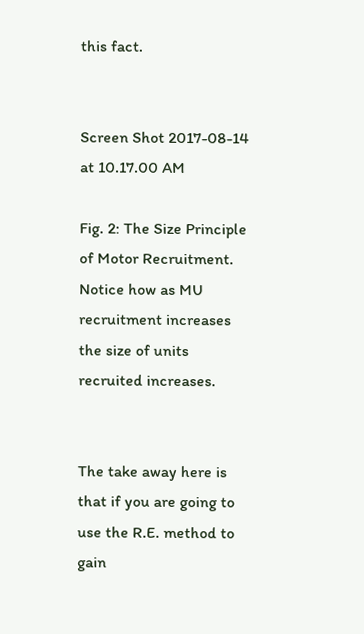this fact.


Screen Shot 2017-08-14 at 10.17.00 AM

Fig. 2: The Size Principle of Motor Recruitment.  Notice how as MU recruitment increases the size of units recruited increases.


The take away here is that if you are going to use the R.E. method to gain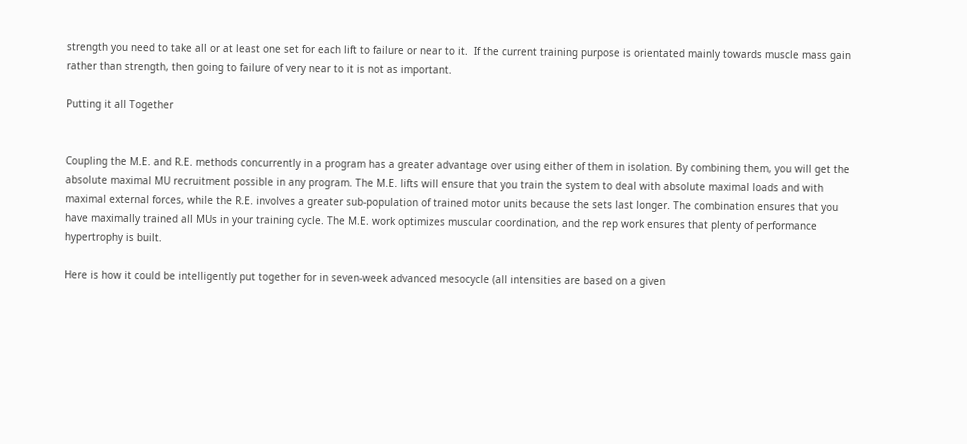strength you need to take all or at least one set for each lift to failure or near to it.  If the current training purpose is orientated mainly towards muscle mass gain rather than strength, then going to failure of very near to it is not as important.

Putting it all Together


Coupling the M.E. and R.E. methods concurrently in a program has a greater advantage over using either of them in isolation. By combining them, you will get the absolute maximal MU recruitment possible in any program. The M.E. lifts will ensure that you train the system to deal with absolute maximal loads and with maximal external forces, while the R.E. involves a greater sub-population of trained motor units because the sets last longer. The combination ensures that you have maximally trained all MUs in your training cycle. The M.E. work optimizes muscular coordination, and the rep work ensures that plenty of performance hypertrophy is built.

Here is how it could be intelligently put together for in seven-week advanced mesocycle (all intensities are based on a given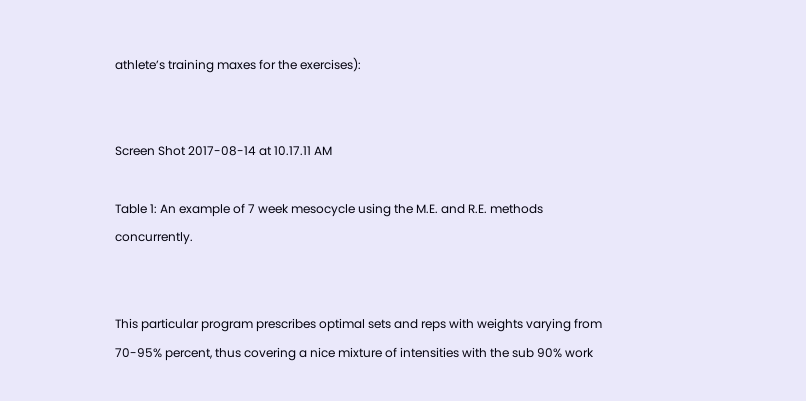athlete’s training maxes for the exercises):


Screen Shot 2017-08-14 at 10.17.11 AM

Table 1: An example of 7 week mesocycle using the M.E. and R.E. methods concurrently.


This particular program prescribes optimal sets and reps with weights varying from 70-95% percent, thus covering a nice mixture of intensities with the sub 90% work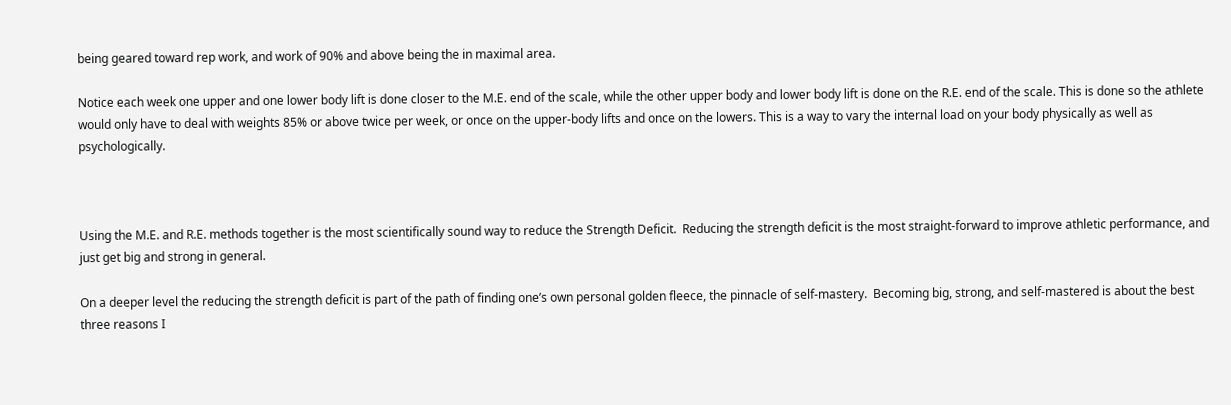being geared toward rep work, and work of 90% and above being the in maximal area.

Notice each week one upper and one lower body lift is done closer to the M.E. end of the scale, while the other upper body and lower body lift is done on the R.E. end of the scale. This is done so the athlete would only have to deal with weights 85% or above twice per week, or once on the upper-body lifts and once on the lowers. This is a way to vary the internal load on your body physically as well as psychologically.



Using the M.E. and R.E. methods together is the most scientifically sound way to reduce the Strength Deficit.  Reducing the strength deficit is the most straight-forward to improve athletic performance, and just get big and strong in general.

On a deeper level the reducing the strength deficit is part of the path of finding one’s own personal golden fleece, the pinnacle of self-mastery.  Becoming big, strong, and self-mastered is about the best three reasons I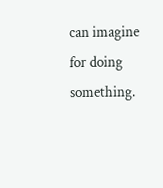can imagine for doing something.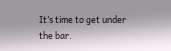It’s time to get under the bar.